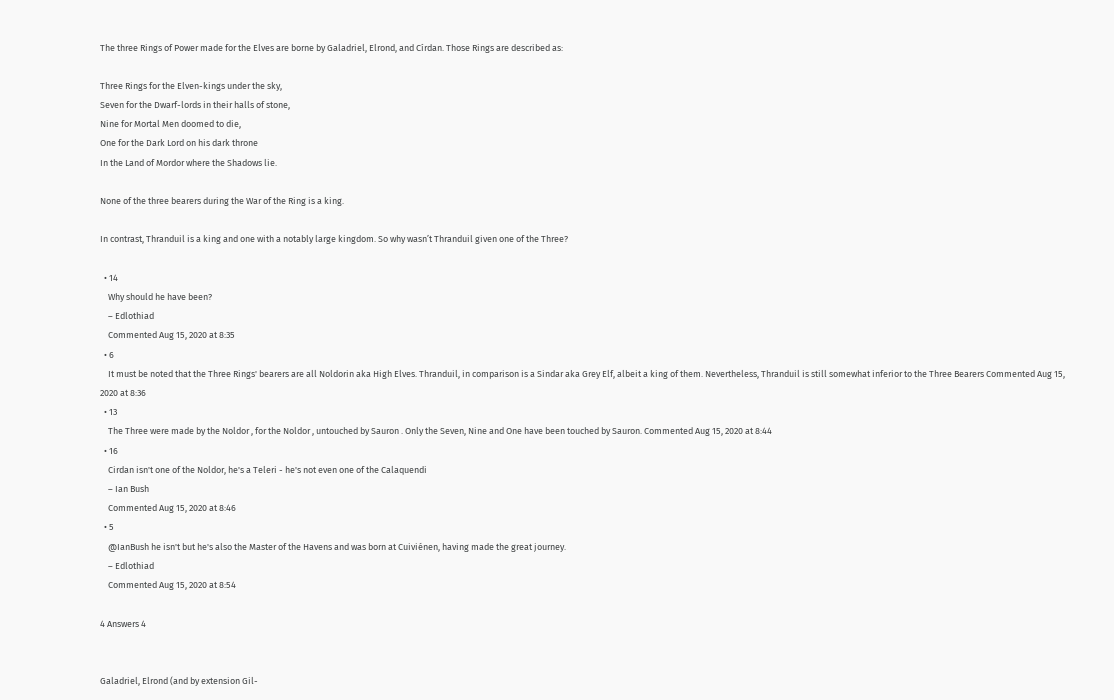The three Rings of Power made for the Elves are borne by Galadriel, Elrond, and Círdan. Those Rings are described as:

Three Rings for the Elven-kings under the sky,
Seven for the Dwarf-lords in their halls of stone,
Nine for Mortal Men doomed to die,
One for the Dark Lord on his dark throne
In the Land of Mordor where the Shadows lie.

None of the three bearers during the War of the Ring is a king.

In contrast, Thranduil is a king and one with a notably large kingdom. So why wasn’t Thranduil given one of the Three?

  • 14
    Why should he have been?
    – Edlothiad
    Commented Aug 15, 2020 at 8:35
  • 6
    It must be noted that the Three Rings' bearers are all Noldorin aka High Elves. Thranduil, in comparison is a Sindar aka Grey Elf, albeit a king of them. Nevertheless, Thranduil is still somewhat inferior to the Three Bearers Commented Aug 15, 2020 at 8:36
  • 13
    The Three were made by the Noldor , for the Noldor , untouched by Sauron . Only the Seven, Nine and One have been touched by Sauron. Commented Aug 15, 2020 at 8:44
  • 16
    Cirdan isn't one of the Noldor, he's a Teleri - he's not even one of the Calaquendi
    – Ian Bush
    Commented Aug 15, 2020 at 8:46
  • 5
    @IanBush he isn't but he's also the Master of the Havens and was born at Cuiviénen, having made the great journey.
    – Edlothiad
    Commented Aug 15, 2020 at 8:54

4 Answers 4


Galadriel, Elrond (and by extension Gil-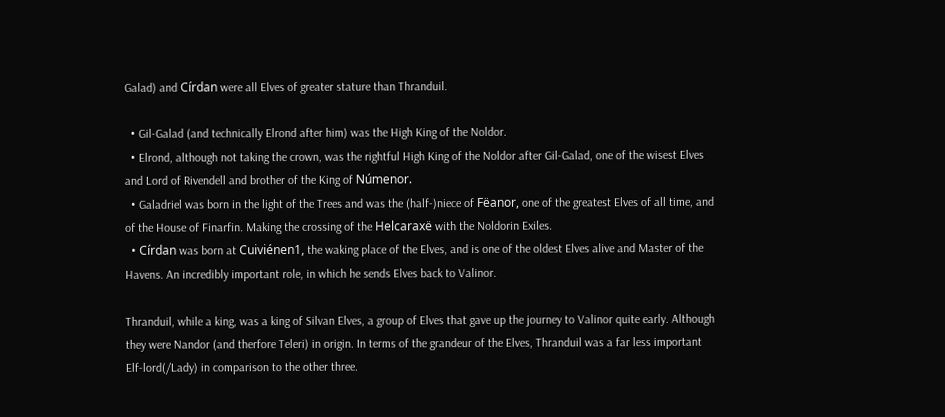Galad) and Círdan were all Elves of greater stature than Thranduil.

  • Gil-Galad (and technically Elrond after him) was the High King of the Noldor.
  • Elrond, although not taking the crown, was the rightful High King of the Noldor after Gil-Galad, one of the wisest Elves and Lord of Rivendell and brother of the King of Númenor.
  • Galadriel was born in the light of the Trees and was the (half-)niece of Fëanor, one of the greatest Elves of all time, and of the House of Finarfin. Making the crossing of the Helcaraxë with the Noldorin Exiles.
  • Círdan was born at Cuiviénen1, the waking place of the Elves, and is one of the oldest Elves alive and Master of the Havens. An incredibly important role, in which he sends Elves back to Valinor.

Thranduil, while a king, was a king of Silvan Elves, a group of Elves that gave up the journey to Valinor quite early. Although they were Nandor (and therfore Teleri) in origin. In terms of the grandeur of the Elves, Thranduil was a far less important Elf-lord(/Lady) in comparison to the other three.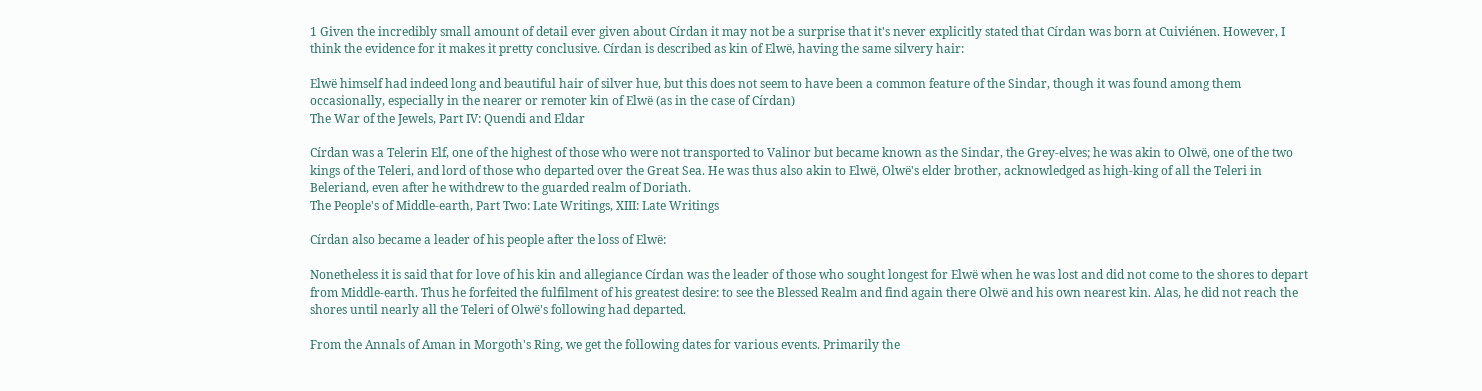1 Given the incredibly small amount of detail ever given about Círdan it may not be a surprise that it's never explicitly stated that Círdan was born at Cuiviénen. However, I think the evidence for it makes it pretty conclusive. Círdan is described as kin of Elwë, having the same silvery hair:

Elwë himself had indeed long and beautiful hair of silver hue, but this does not seem to have been a common feature of the Sindar, though it was found among them occasionally, especially in the nearer or remoter kin of Elwë (as in the case of Círdan)
The War of the Jewels, Part IV: Quendi and Eldar

Círdan was a Telerin Elf, one of the highest of those who were not transported to Valinor but became known as the Sindar, the Grey-elves; he was akin to Olwë, one of the two kings of the Teleri, and lord of those who departed over the Great Sea. He was thus also akin to Elwë, Olwë's elder brother, acknowledged as high-king of all the Teleri in Beleriand, even after he withdrew to the guarded realm of Doriath.
The People's of Middle-earth, Part Two: Late Writings, XIII: Late Writings

Círdan also became a leader of his people after the loss of Elwë:

Nonetheless it is said that for love of his kin and allegiance Círdan was the leader of those who sought longest for Elwë when he was lost and did not come to the shores to depart from Middle-earth. Thus he forfeited the fulfilment of his greatest desire: to see the Blessed Realm and find again there Olwë and his own nearest kin. Alas, he did not reach the shores until nearly all the Teleri of Olwë's following had departed.

From the Annals of Aman in Morgoth's Ring, we get the following dates for various events. Primarily the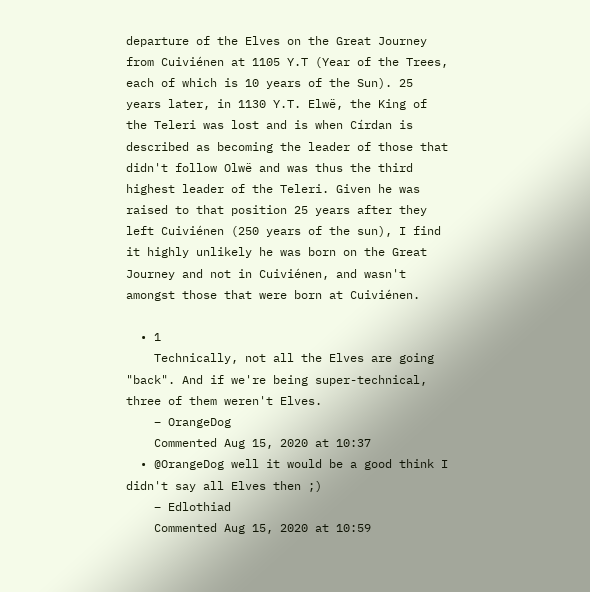departure of the Elves on the Great Journey from Cuiviénen at 1105 Y.T (Year of the Trees, each of which is 10 years of the Sun). 25 years later, in 1130 Y.T. Elwë, the King of the Teleri was lost and is when Círdan is described as becoming the leader of those that didn't follow Olwë and was thus the third highest leader of the Teleri. Given he was raised to that position 25 years after they left Cuiviénen (250 years of the sun), I find it highly unlikely he was born on the Great Journey and not in Cuiviénen, and wasn't amongst those that were born at Cuiviénen.

  • 1
    Technically, not all the Elves are going "back". And if we're being super-technical, three of them weren't Elves.
    – OrangeDog
    Commented Aug 15, 2020 at 10:37
  • @OrangeDog well it would be a good think I didn't say all Elves then ;)
    – Edlothiad
    Commented Aug 15, 2020 at 10:59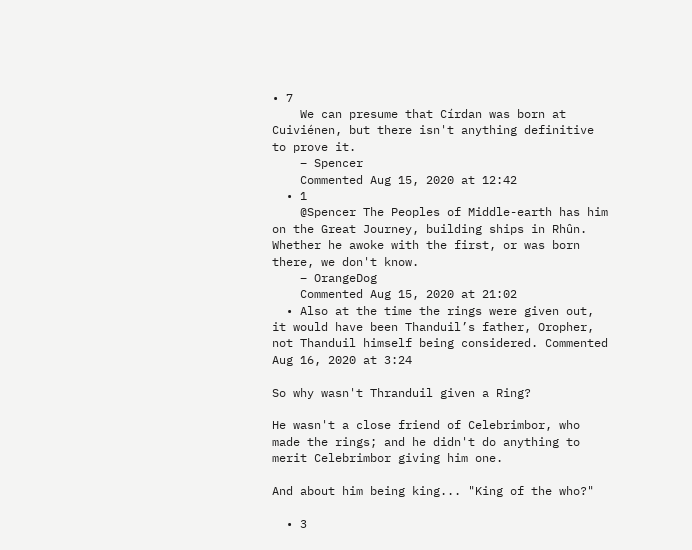• 7
    We can presume that Círdan was born at Cuiviénen, but there isn't anything definitive to prove it.
    – Spencer
    Commented Aug 15, 2020 at 12:42
  • 1
    @Spencer The Peoples of Middle-earth has him on the Great Journey, building ships in Rhûn. Whether he awoke with the first, or was born there, we don't know.
    – OrangeDog
    Commented Aug 15, 2020 at 21:02
  • Also at the time the rings were given out, it would have been Thanduil’s father, Oropher, not Thanduil himself being considered. Commented Aug 16, 2020 at 3:24

So why wasn't Thranduil given a Ring?

He wasn't a close friend of Celebrimbor, who made the rings; and he didn't do anything to merit Celebrimbor giving him one.

And about him being king... "King of the who?"

  • 3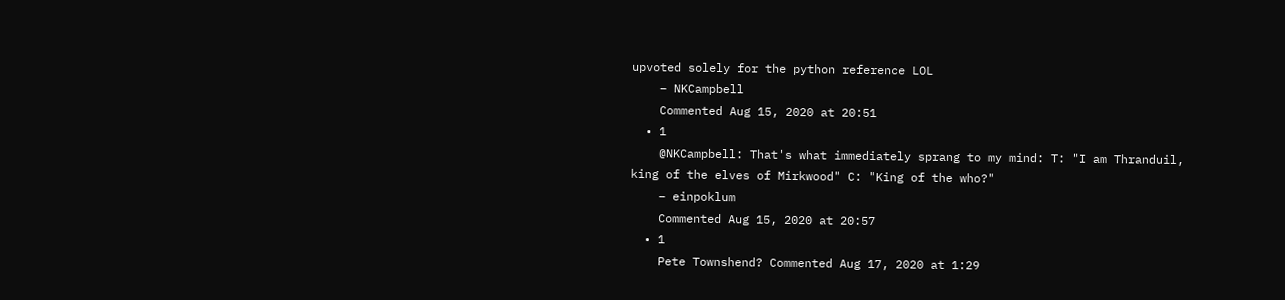upvoted solely for the python reference LOL
    – NKCampbell
    Commented Aug 15, 2020 at 20:51
  • 1
    @NKCampbell: That's what immediately sprang to my mind: T: "I am Thranduil, king of the elves of Mirkwood" C: "King of the who?"
    – einpoklum
    Commented Aug 15, 2020 at 20:57
  • 1
    Pete Townshend? Commented Aug 17, 2020 at 1:29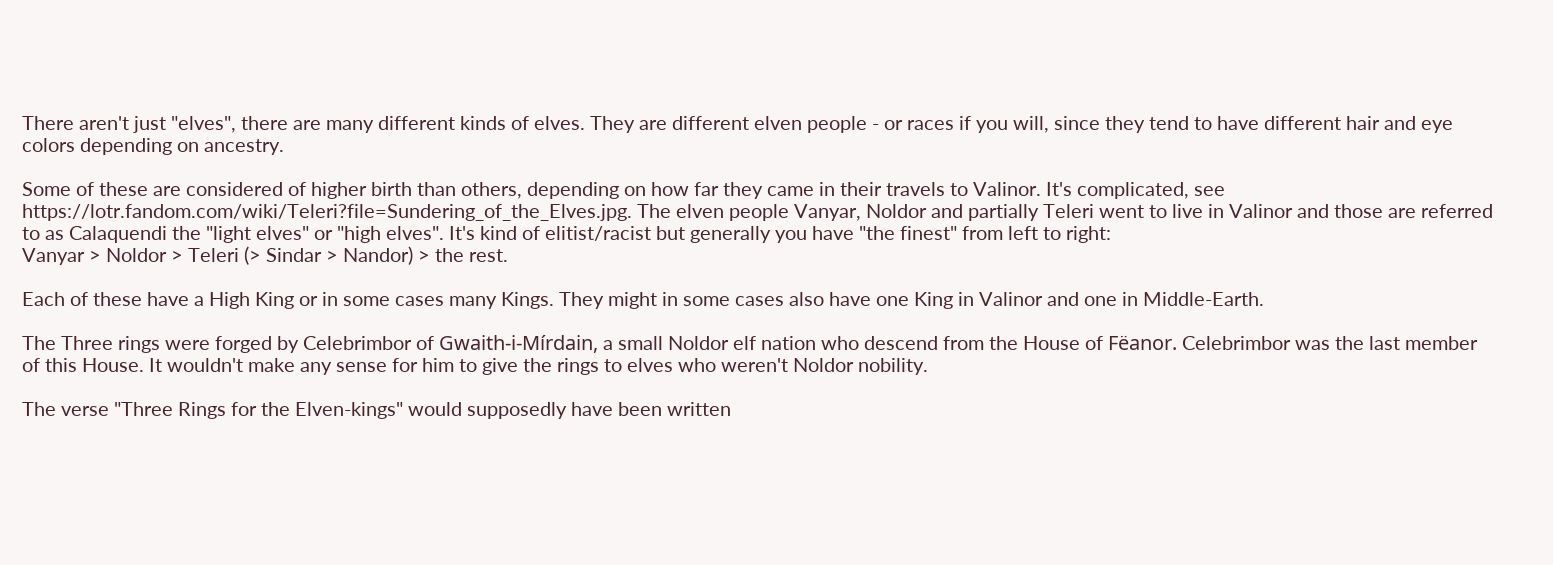There aren't just "elves", there are many different kinds of elves. They are different elven people - or races if you will, since they tend to have different hair and eye colors depending on ancestry.

Some of these are considered of higher birth than others, depending on how far they came in their travels to Valinor. It's complicated, see https://lotr.fandom.com/wiki/Teleri?file=Sundering_of_the_Elves.jpg. The elven people Vanyar, Noldor and partially Teleri went to live in Valinor and those are referred to as Calaquendi the "light elves" or "high elves". It's kind of elitist/racist but generally you have "the finest" from left to right:
Vanyar > Noldor > Teleri (> Sindar > Nandor) > the rest.

Each of these have a High King or in some cases many Kings. They might in some cases also have one King in Valinor and one in Middle-Earth.

The Three rings were forged by Celebrimbor of Gwaith-i-Mírdain, a small Noldor elf nation who descend from the House of Fëanor. Celebrimbor was the last member of this House. It wouldn't make any sense for him to give the rings to elves who weren't Noldor nobility.

The verse "Three Rings for the Elven-kings" would supposedly have been written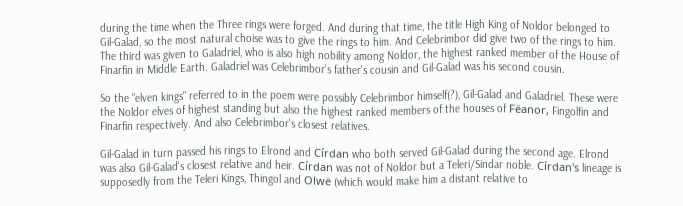during the time when the Three rings were forged. And during that time, the title High King of Noldor belonged to Gil-Galad, so the most natural choise was to give the rings to him. And Celebrimbor did give two of the rings to him. The third was given to Galadriel, who is also high nobility among Noldor, the highest ranked member of the House of Finarfin in Middle Earth. Galadriel was Celebrimbor's father's cousin and Gil-Galad was his second cousin.

So the "elven kings" referred to in the poem were possibly Celebrimbor himself(?), Gil-Galad and Galadriel. These were the Noldor elves of highest standing but also the highest ranked members of the houses of Fëanor, Fingolfin and Finarfin respectively. And also Celebrimbor's closest relatives.

Gil-Galad in turn passed his rings to Elrond and Círdan who both served Gil-Galad during the second age. Elrond was also Gil-Galad's closest relative and heir. Círdan was not of Noldor but a Teleri/Sindar noble. Círdan's lineage is supposedly from the Teleri Kings, Thingol and Olwë (which would make him a distant relative to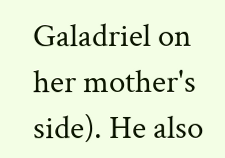Galadriel on her mother's side). He also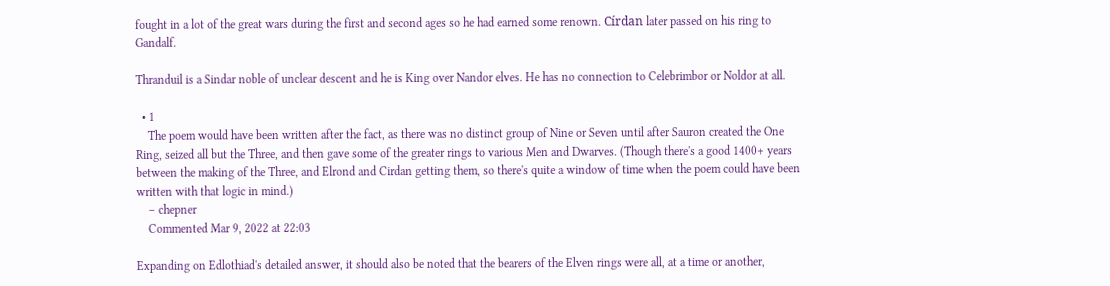fought in a lot of the great wars during the first and second ages so he had earned some renown. Círdan later passed on his ring to Gandalf.

Thranduil is a Sindar noble of unclear descent and he is King over Nandor elves. He has no connection to Celebrimbor or Noldor at all.

  • 1
    The poem would have been written after the fact, as there was no distinct group of Nine or Seven until after Sauron created the One Ring, seized all but the Three, and then gave some of the greater rings to various Men and Dwarves. (Though there's a good 1400+ years between the making of the Three, and Elrond and Cirdan getting them, so there's quite a window of time when the poem could have been written with that logic in mind.)
    – chepner
    Commented Mar 9, 2022 at 22:03

Expanding on Edlothiad's detailed answer, it should also be noted that the bearers of the Elven rings were all, at a time or another,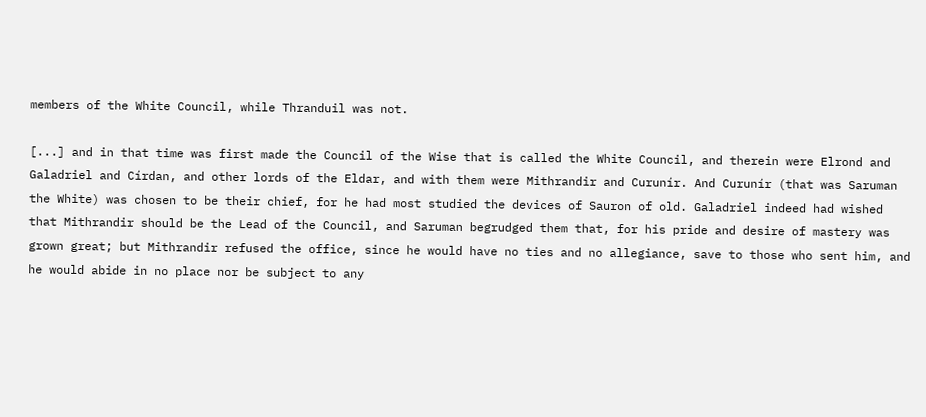members of the White Council, while Thranduil was not.

[...] and in that time was first made the Council of the Wise that is called the White Council, and therein were Elrond and Galadriel and Círdan, and other lords of the Eldar, and with them were Mithrandir and Curunír. And Curunír (that was Saruman the White) was chosen to be their chief, for he had most studied the devices of Sauron of old. Galadriel indeed had wished that Mithrandir should be the Lead of the Council, and Saruman begrudged them that, for his pride and desire of mastery was grown great; but Mithrandir refused the office, since he would have no ties and no allegiance, save to those who sent him, and he would abide in no place nor be subject to any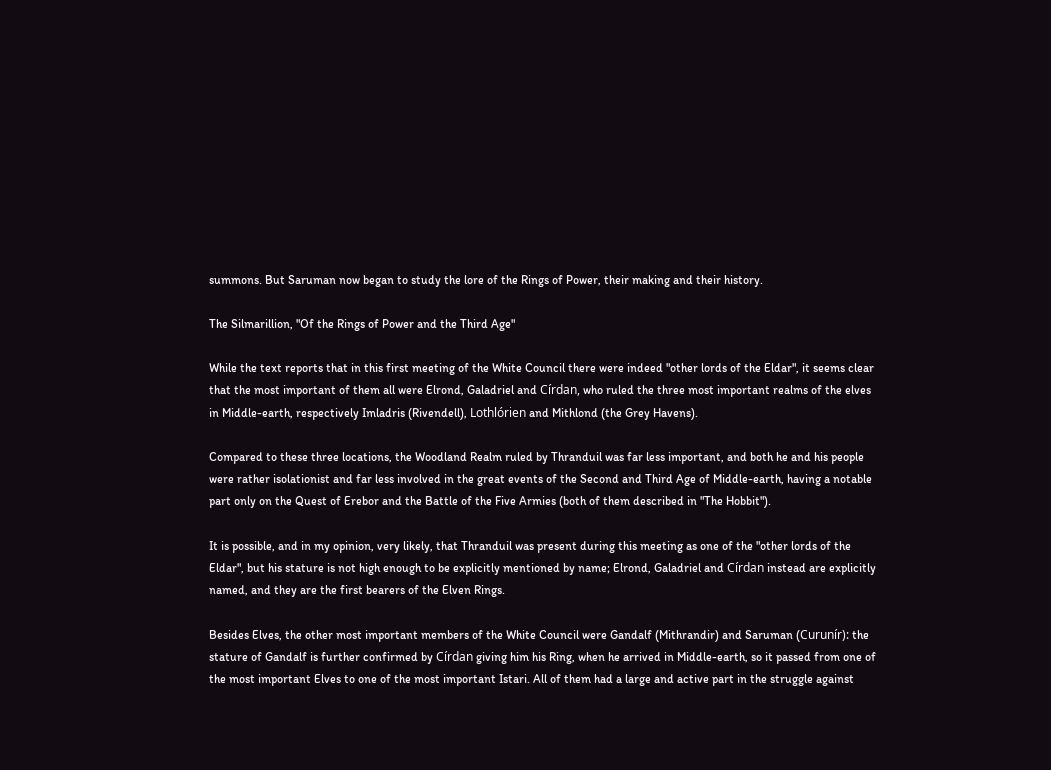summons. But Saruman now began to study the lore of the Rings of Power, their making and their history.

The Silmarillion, "Of the Rings of Power and the Third Age"

While the text reports that in this first meeting of the White Council there were indeed "other lords of the Eldar", it seems clear that the most important of them all were Elrond, Galadriel and Círdan, who ruled the three most important realms of the elves in Middle-earth, respectively Imladris (Rivendell), Lothlórien and Mithlond (the Grey Havens).

Compared to these three locations, the Woodland Realm ruled by Thranduil was far less important, and both he and his people were rather isolationist and far less involved in the great events of the Second and Third Age of Middle-earth, having a notable part only on the Quest of Erebor and the Battle of the Five Armies (both of them described in "The Hobbit").

It is possible, and in my opinion, very likely, that Thranduil was present during this meeting as one of the "other lords of the Eldar", but his stature is not high enough to be explicitly mentioned by name; Elrond, Galadriel and Círdan instead are explicitly named, and they are the first bearers of the Elven Rings.

Besides Elves, the other most important members of the White Council were Gandalf (Mithrandir) and Saruman (Curunír): the stature of Gandalf is further confirmed by Círdan giving him his Ring, when he arrived in Middle-earth, so it passed from one of the most important Elves to one of the most important Istari. All of them had a large and active part in the struggle against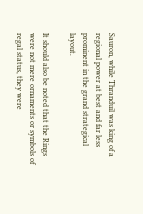Sauron, while Thranduil was king of a regional power at best and far less prominent in the grand strategical layout.

It should also be noted that the Rings were not mere ornaments or symbols of regal status, they were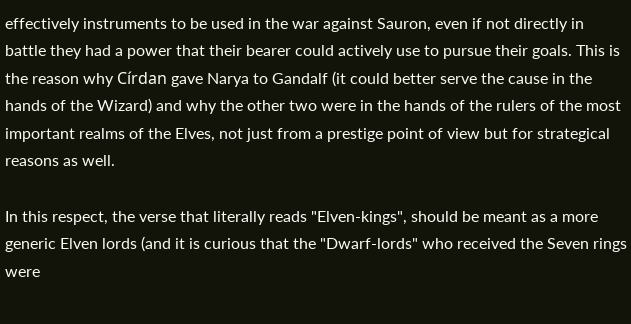effectively instruments to be used in the war against Sauron, even if not directly in battle they had a power that their bearer could actively use to pursue their goals. This is the reason why Círdan gave Narya to Gandalf (it could better serve the cause in the hands of the Wizard) and why the other two were in the hands of the rulers of the most important realms of the Elves, not just from a prestige point of view but for strategical reasons as well.

In this respect, the verse that literally reads "Elven-kings", should be meant as a more generic Elven lords (and it is curious that the "Dwarf-lords" who received the Seven rings were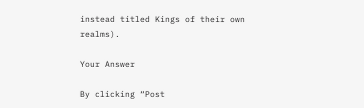instead titled Kings of their own realms).

Your Answer

By clicking “Post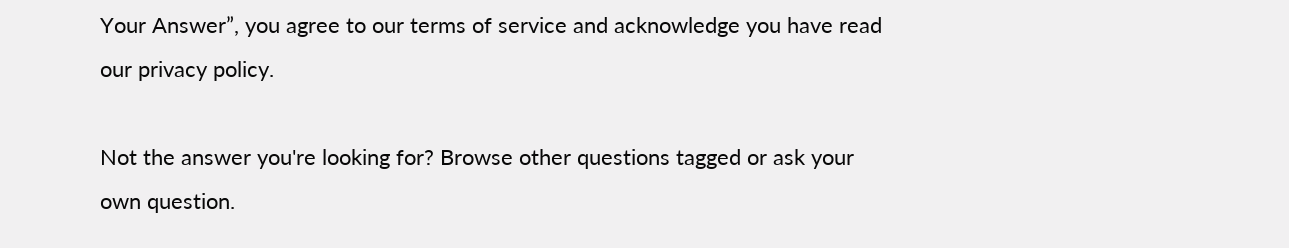Your Answer”, you agree to our terms of service and acknowledge you have read our privacy policy.

Not the answer you're looking for? Browse other questions tagged or ask your own question.